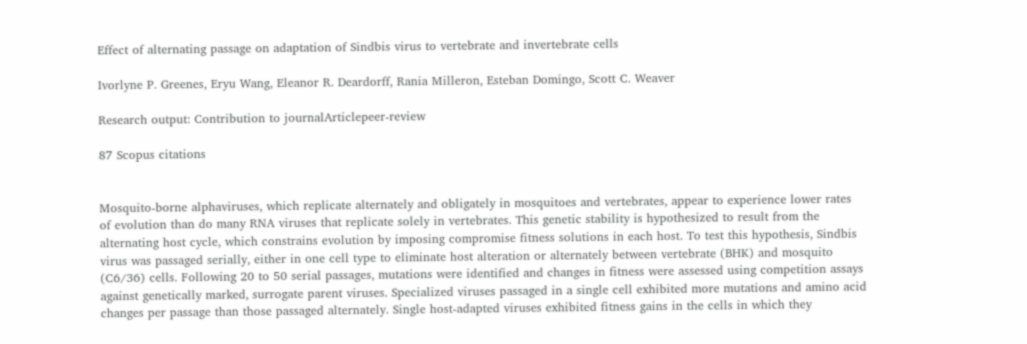Effect of alternating passage on adaptation of Sindbis virus to vertebrate and invertebrate cells

Ivorlyne P. Greenes, Eryu Wang, Eleanor R. Deardorff, Rania Milleron, Esteban Domingo, Scott C. Weaver

Research output: Contribution to journalArticlepeer-review

87 Scopus citations


Mosquito-borne alphaviruses, which replicate alternately and obligately in mosquitoes and vertebrates, appear to experience lower rates of evolution than do many RNA viruses that replicate solely in vertebrates. This genetic stability is hypothesized to result from the alternating host cycle, which constrains evolution by imposing compromise fitness solutions in each host. To test this hypothesis, Sindbis virus was passaged serially, either in one cell type to eliminate host alteration or alternately between vertebrate (BHK) and mosquito (C6/36) cells. Following 20 to 50 serial passages, mutations were identified and changes in fitness were assessed using competition assays against genetically marked, surrogate parent viruses. Specialized viruses passaged in a single cell exhibited more mutations and amino acid changes per passage than those passaged alternately. Single host-adapted viruses exhibited fitness gains in the cells in which they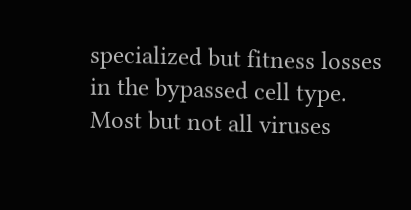specialized but fitness losses in the bypassed cell type. Most but not all viruses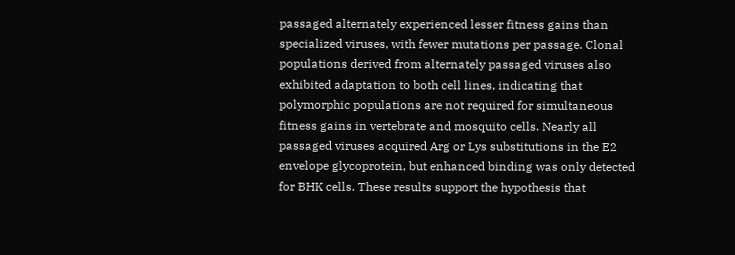passaged alternately experienced lesser fitness gains than specialized viruses, with fewer mutations per passage. Clonal populations derived from alternately passaged viruses also exhibited adaptation to both cell lines, indicating that polymorphic populations are not required for simultaneous fitness gains in vertebrate and mosquito cells. Nearly all passaged viruses acquired Arg or Lys substitutions in the E2 envelope glycoprotein, but enhanced binding was only detected for BHK cells. These results support the hypothesis that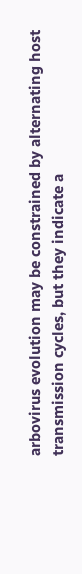arbovirus evolution may be constrained by alternating host transmission cycles, but they indicate a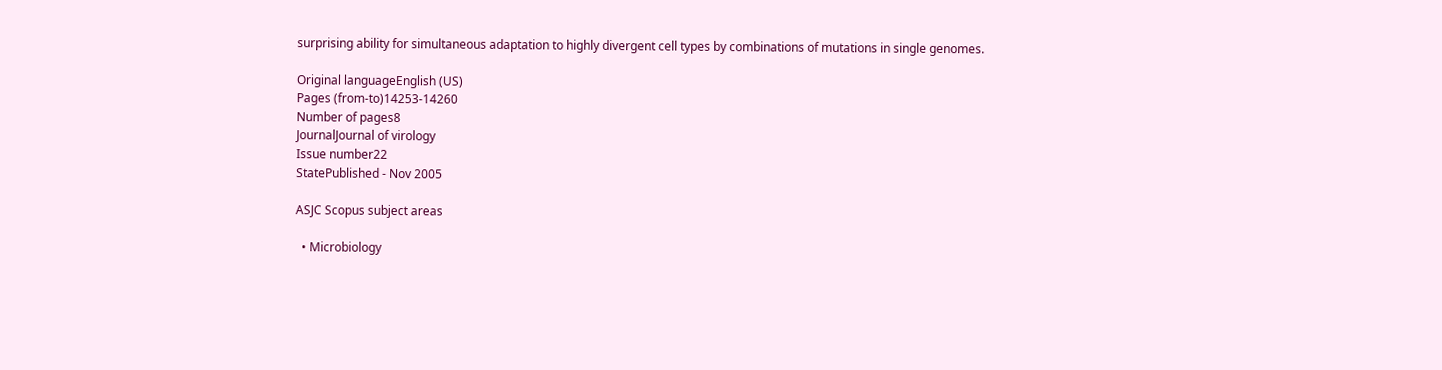surprising ability for simultaneous adaptation to highly divergent cell types by combinations of mutations in single genomes.

Original languageEnglish (US)
Pages (from-to)14253-14260
Number of pages8
JournalJournal of virology
Issue number22
StatePublished - Nov 2005

ASJC Scopus subject areas

  • Microbiology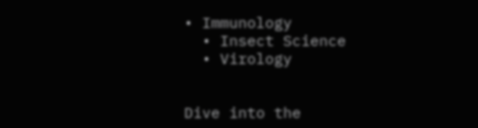• Immunology
  • Insect Science
  • Virology


Dive into the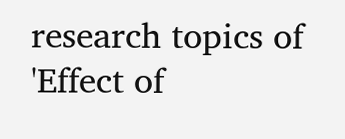research topics of 'Effect of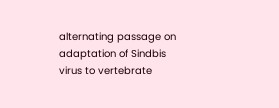alternating passage on adaptation of Sindbis virus to vertebrate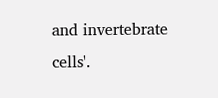and invertebrate cells'.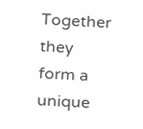Together they form a unique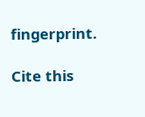fingerprint.

Cite this